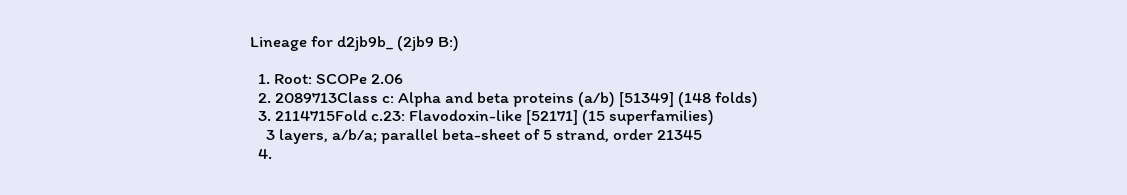Lineage for d2jb9b_ (2jb9 B:)

  1. Root: SCOPe 2.06
  2. 2089713Class c: Alpha and beta proteins (a/b) [51349] (148 folds)
  3. 2114715Fold c.23: Flavodoxin-like [52171] (15 superfamilies)
    3 layers, a/b/a; parallel beta-sheet of 5 strand, order 21345
  4.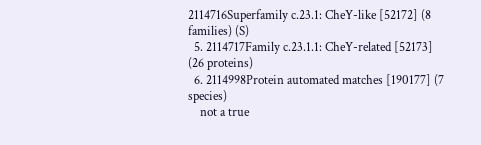2114716Superfamily c.23.1: CheY-like [52172] (8 families) (S)
  5. 2114717Family c.23.1.1: CheY-related [52173] (26 proteins)
  6. 2114998Protein automated matches [190177] (7 species)
    not a true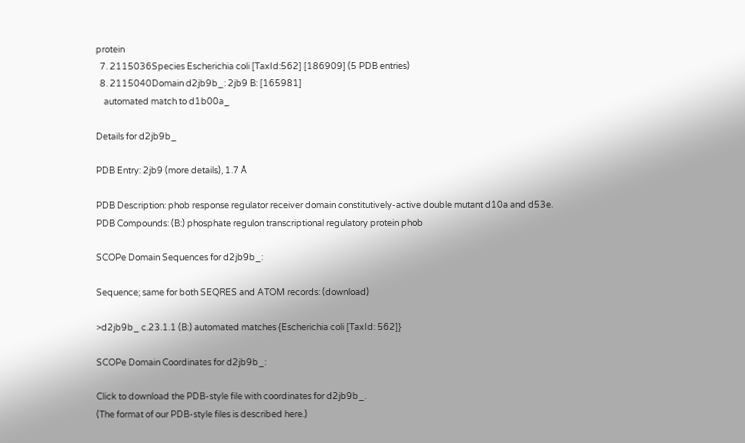protein
  7. 2115036Species Escherichia coli [TaxId:562] [186909] (5 PDB entries)
  8. 2115040Domain d2jb9b_: 2jb9 B: [165981]
    automated match to d1b00a_

Details for d2jb9b_

PDB Entry: 2jb9 (more details), 1.7 Å

PDB Description: phob response regulator receiver domain constitutively-active double mutant d10a and d53e.
PDB Compounds: (B:) phosphate regulon transcriptional regulatory protein phob

SCOPe Domain Sequences for d2jb9b_:

Sequence; same for both SEQRES and ATOM records: (download)

>d2jb9b_ c.23.1.1 (B:) automated matches {Escherichia coli [TaxId: 562]}

SCOPe Domain Coordinates for d2jb9b_:

Click to download the PDB-style file with coordinates for d2jb9b_.
(The format of our PDB-style files is described here.)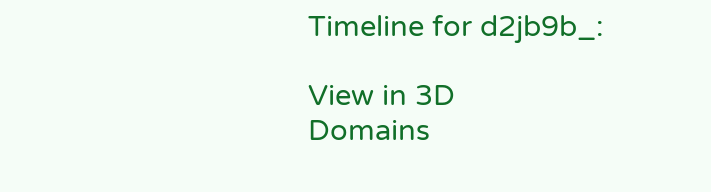Timeline for d2jb9b_:

View in 3D
Domains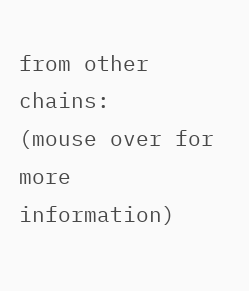from other chains:
(mouse over for more information)